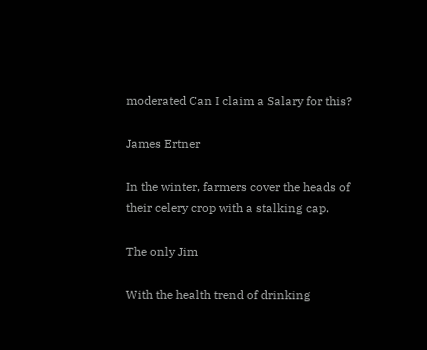moderated Can I claim a Salary for this?

James Ertner

In the winter, farmers cover the heads of their celery crop with a stalking cap.

The only Jim

With the health trend of drinking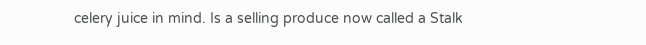celery juice in mind. Is a selling produce now called a Stalk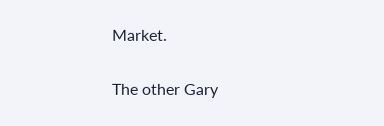Market.

The other Gary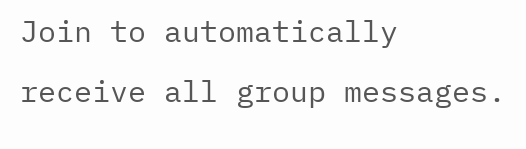Join to automatically receive all group messages.